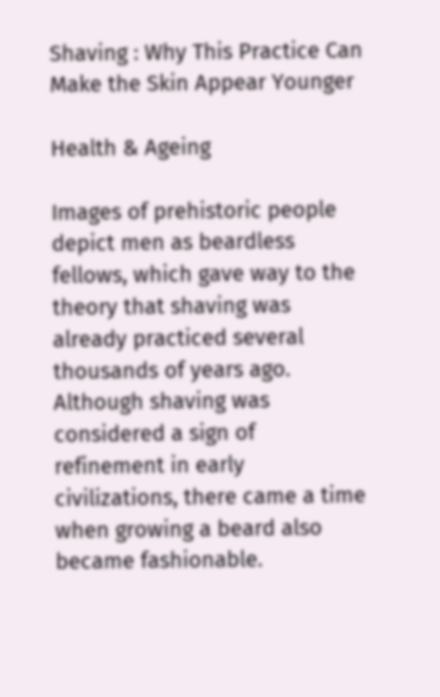Shaving : Why This Practice Can Make the Skin Appear Younger

Health & Ageing

Images of prehistoric people depict men as beardless fellows, which gave way to the theory that shaving was already practiced several thousands of years ago. Although shaving was considered a sign of refinement in early civilizations, there came a time when growing a beard also became fashionable.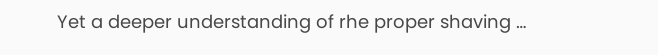Yet a deeper understanding of rhe proper shaving …